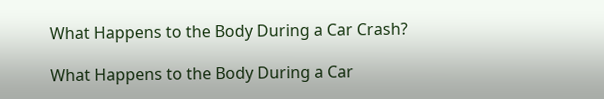What Happens to the Body During a Car Crash?

What Happens to the Body During a Car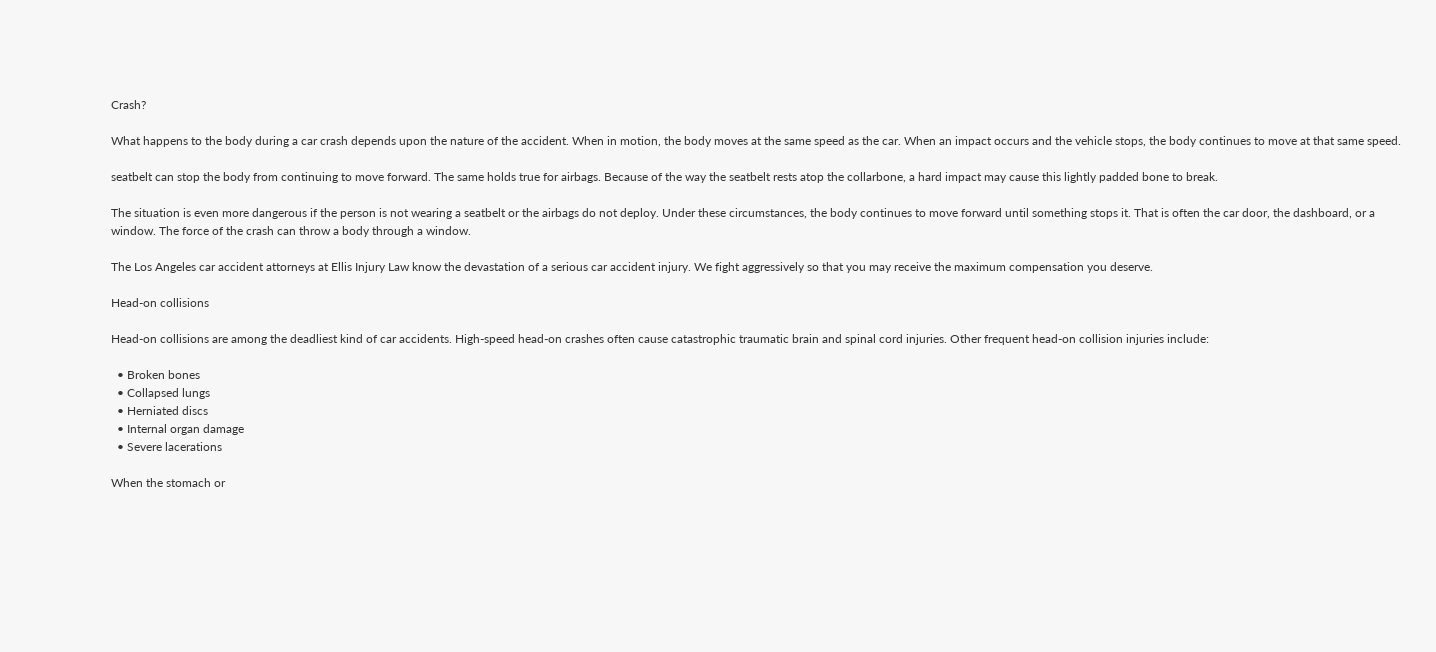Crash?

What happens to the body during a car crash depends upon the nature of the accident. When in motion, the body moves at the same speed as the car. When an impact occurs and the vehicle stops, the body continues to move at that same speed.

seatbelt can stop the body from continuing to move forward. The same holds true for airbags. Because of the way the seatbelt rests atop the collarbone, a hard impact may cause this lightly padded bone to break.

The situation is even more dangerous if the person is not wearing a seatbelt or the airbags do not deploy. Under these circumstances, the body continues to move forward until something stops it. That is often the car door, the dashboard, or a window. The force of the crash can throw a body through a window.

The Los Angeles car accident attorneys at Ellis Injury Law know the devastation of a serious car accident injury. We fight aggressively so that you may receive the maximum compensation you deserve.

Head-on collisions

Head-on collisions are among the deadliest kind of car accidents. High-speed head-on crashes often cause catastrophic traumatic brain and spinal cord injuries. Other frequent head-on collision injuries include:

  • Broken bones
  • Collapsed lungs
  • Herniated discs
  • Internal organ damage
  • Severe lacerations

When the stomach or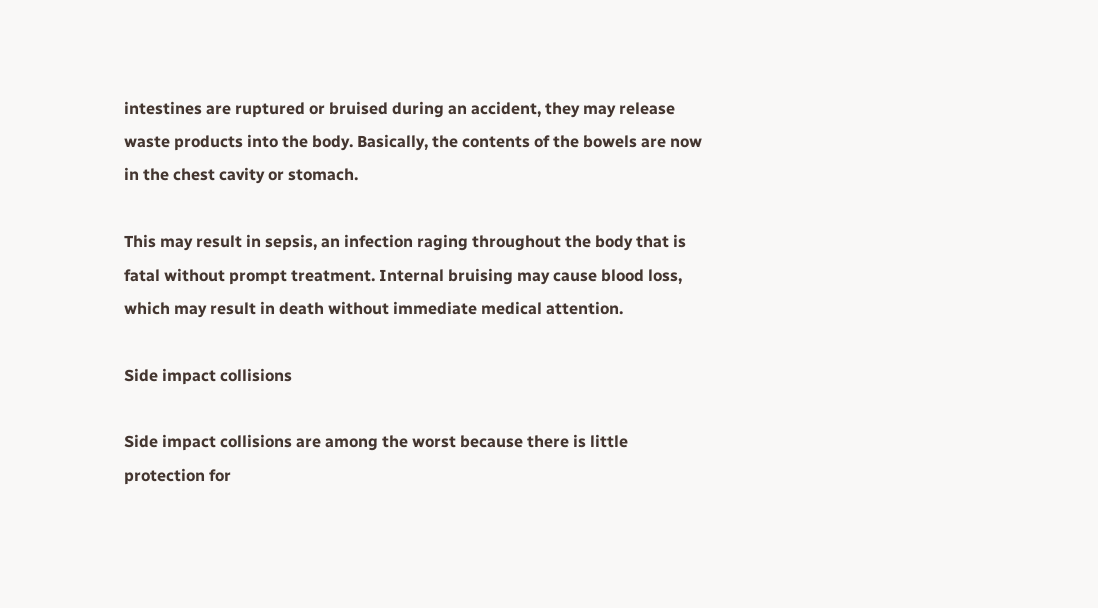intestines are ruptured or bruised during an accident, they may release waste products into the body. Basically, the contents of the bowels are now in the chest cavity or stomach.

This may result in sepsis, an infection raging throughout the body that is fatal without prompt treatment. Internal bruising may cause blood loss, which may result in death without immediate medical attention.

Side impact collisions

Side impact collisions are among the worst because there is little protection for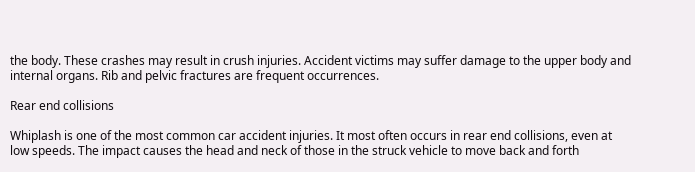the body. These crashes may result in crush injuries. Accident victims may suffer damage to the upper body and internal organs. Rib and pelvic fractures are frequent occurrences.

Rear end collisions

Whiplash is one of the most common car accident injuries. It most often occurs in rear end collisions, even at low speeds. The impact causes the head and neck of those in the struck vehicle to move back and forth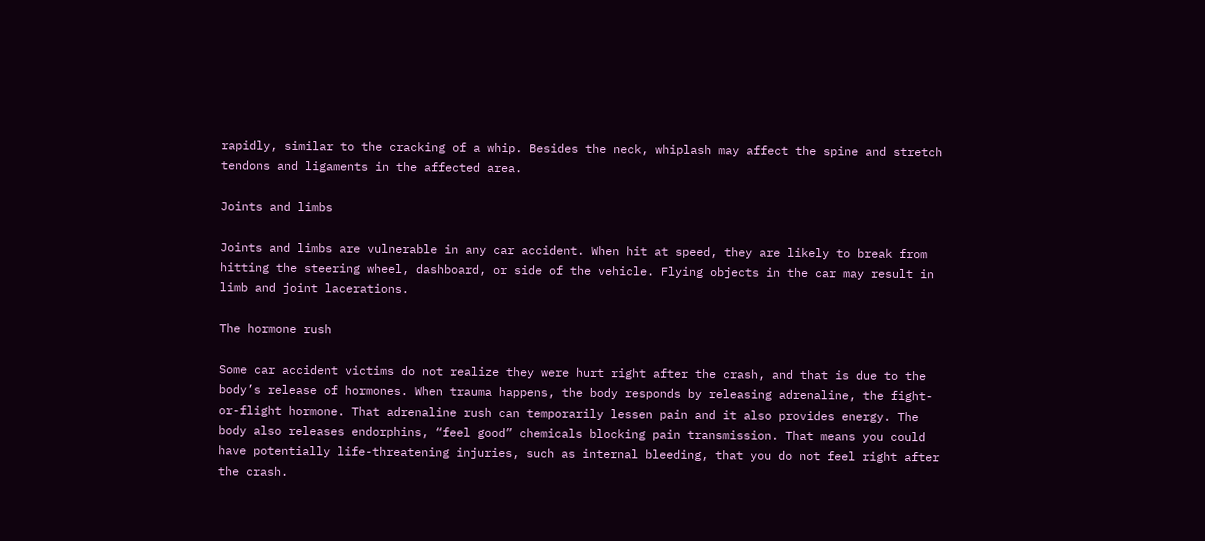rapidly, similar to the cracking of a whip. Besides the neck, whiplash may affect the spine and stretch tendons and ligaments in the affected area.

Joints and limbs

Joints and limbs are vulnerable in any car accident. When hit at speed, they are likely to break from hitting the steering wheel, dashboard, or side of the vehicle. Flying objects in the car may result in limb and joint lacerations.

The hormone rush

Some car accident victims do not realize they were hurt right after the crash, and that is due to the body’s release of hormones. When trauma happens, the body responds by releasing adrenaline, the fight-or-flight hormone. That adrenaline rush can temporarily lessen pain and it also provides energy. The body also releases endorphins, “feel good” chemicals blocking pain transmission. That means you could have potentially life-threatening injuries, such as internal bleeding, that you do not feel right after the crash.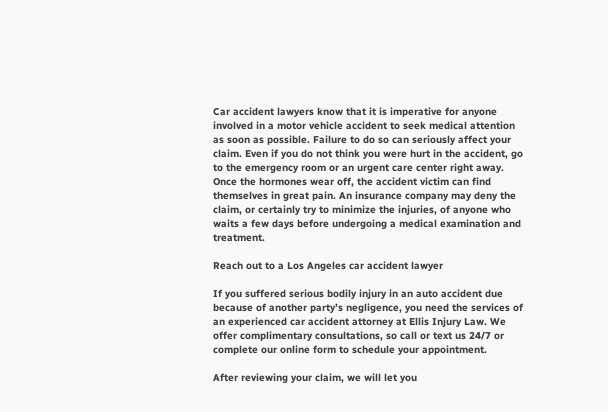Car accident lawyers know that it is imperative for anyone involved in a motor vehicle accident to seek medical attention as soon as possible. Failure to do so can seriously affect your claim. Even if you do not think you were hurt in the accident, go to the emergency room or an urgent care center right away. Once the hormones wear off, the accident victim can find themselves in great pain. An insurance company may deny the claim, or certainly try to minimize the injuries, of anyone who waits a few days before undergoing a medical examination and treatment.

Reach out to a Los Angeles car accident lawyer

If you suffered serious bodily injury in an auto accident due because of another party’s negligence, you need the services of an experienced car accident attorney at Ellis Injury Law. We offer complimentary consultations, so call or text us 24/7 or complete our online form to schedule your appointment.

After reviewing your claim, we will let you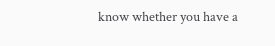know whether you have a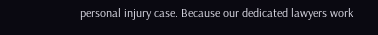personal injury case. Because our dedicated lawyers work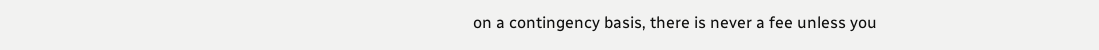on a contingency basis, there is never a fee unless you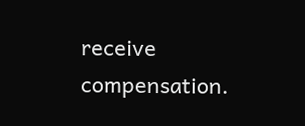receive compensation.